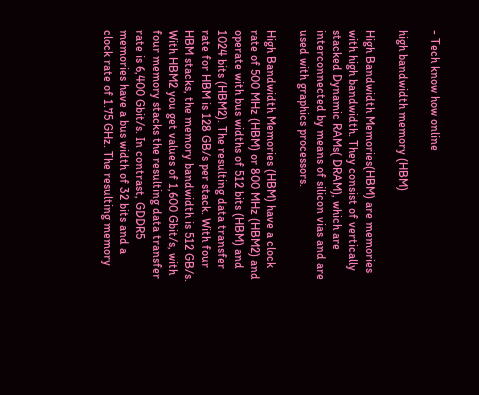- Tech know how online

high bandwidth memory (HBM)

High Bandwidth Memories(HBM) are memories with high bandwidth. They consist of vertically stacked Dynamic RAMs( DRAM), which are interconnected by means of silicon vias and are used with graphics processors.

High Bandwidth Memories (HBM) have a clock rate of 500 MHz (HBM) or 800 MHz (HBM2) and operate with bus widths of 512 bits (HBM) and 1024 bits (HBM2). The resulting data transfer rate for HBM is 128 GB/s per stack. With four HBM stacks, the memory bandwidth is 512 GB/s. With HBM2 you get values of 1,600 Gbit/s, with four memory stacks the resulting data transfer rate is 6,400 Gbit/s. In contrast, GDDR5 memories have a bus width of 32 bits and a clock rate of 1.75 GHz. The resulting memory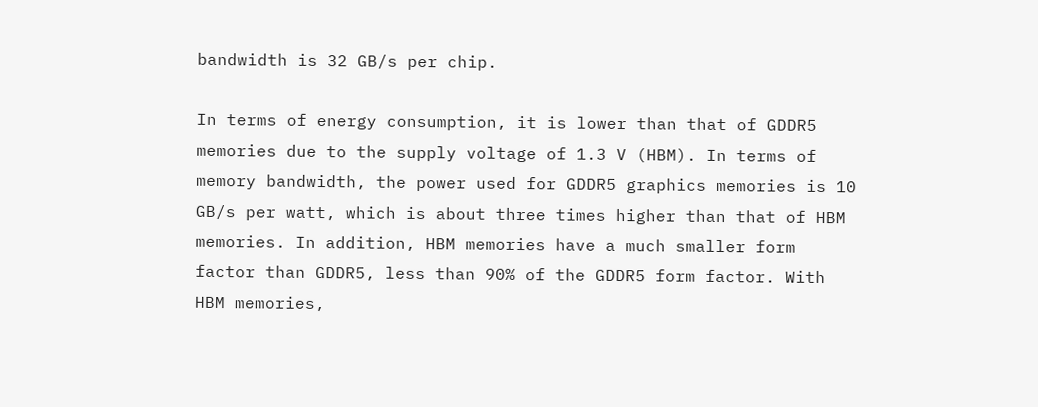bandwidth is 32 GB/s per chip.

In terms of energy consumption, it is lower than that of GDDR5 memories due to the supply voltage of 1.3 V (HBM). In terms of memory bandwidth, the power used for GDDR5 graphics memories is 10 GB/s per watt, which is about three times higher than that of HBM memories. In addition, HBM memories have a much smaller form factor than GDDR5, less than 90% of the GDDR5 form factor. With HBM memories,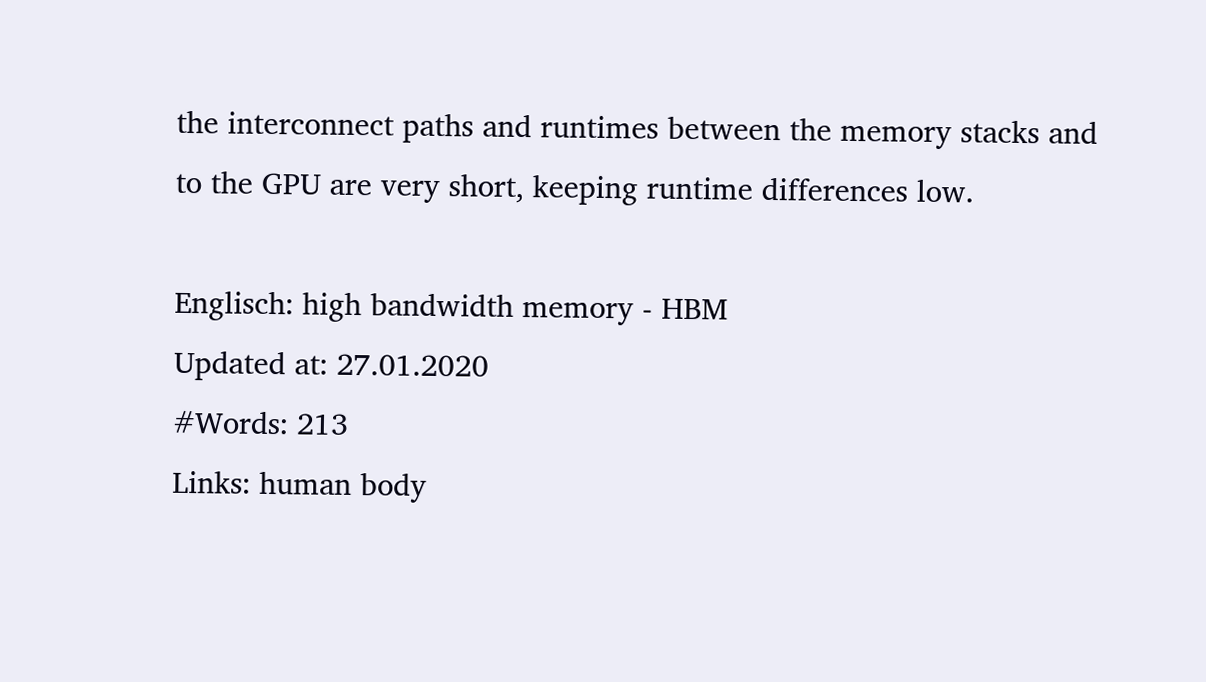the interconnect paths and runtimes between the memory stacks and to the GPU are very short, keeping runtime differences low.

Englisch: high bandwidth memory - HBM
Updated at: 27.01.2020
#Words: 213
Links: human body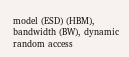model (ESD) (HBM), bandwidth (BW), dynamic random access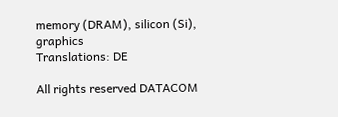memory (DRAM), silicon (Si), graphics
Translations: DE

All rights reserved DATACOM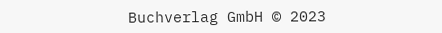Buchverlag GmbH © 2023